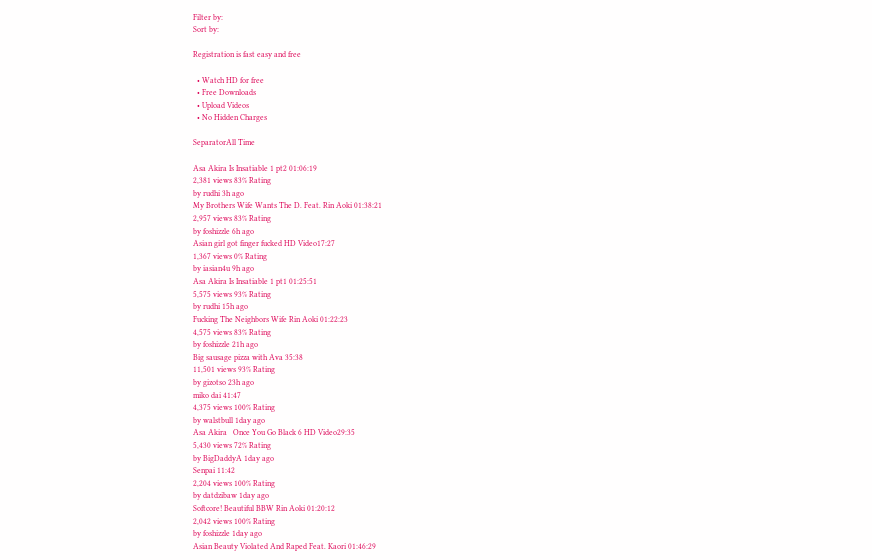Filter by:
Sort by:

Registration is fast easy and free

  • Watch HD for free
  • Free Downloads
  • Upload Videos
  • No Hidden Charges

SeparatorAll Time

Asa Akira Is Insatiable 1 pt2 01:06:19
2,381 views 83% Rating
by rudhi 3h ago
My Brothers Wife Wants The D. Feat. Rin Aoki 01:38:21
2,957 views 83% Rating
by foshizzle 6h ago
Asian girl got finger fucked HD Video17:27
1,367 views 0% Rating
by iasian4u 9h ago
Asa Akira Is Insatiable 1 pt1 01:25:51
5,575 views 93% Rating
by rudhi 15h ago
Fucking The Neighbors Wife Rin Aoki 01:22:23
4,575 views 83% Rating
by foshizzle 21h ago
Big sausage pizza with Ava 35:38
11,501 views 93% Rating
by gizotso 23h ago
miko dai 41:47
4,375 views 100% Rating
by walstbull 1day ago
Asa Akira   Once You Go Black 6 HD Video29:35
5,430 views 72% Rating
by BigDaddyA 1day ago
Senpai 11:42
2,204 views 100% Rating
by datdzibaw 1day ago
Softcore! Beautiful BBW Rin Aoki 01:20:12
2,042 views 100% Rating
by foshizzle 1day ago
Asian Beauty Violated And Raped Feat. Kaori 01:46:29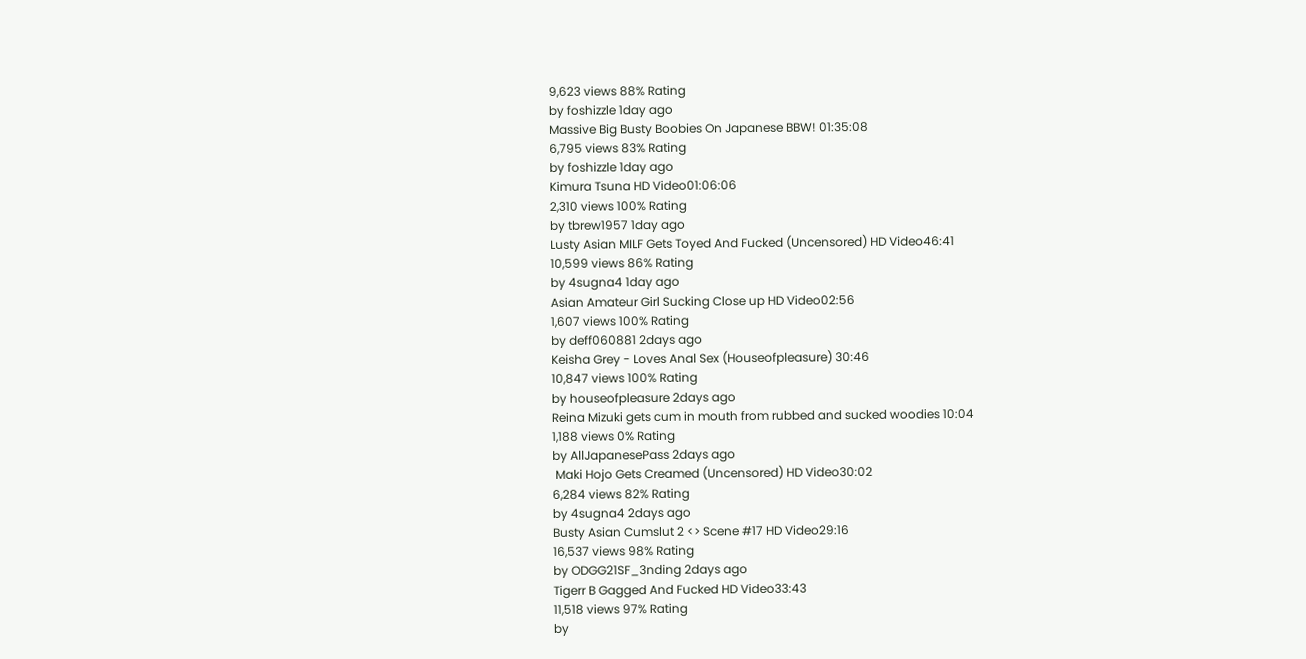9,623 views 88% Rating
by foshizzle 1day ago
Massive Big Busty Boobies On Japanese BBW! 01:35:08
6,795 views 83% Rating
by foshizzle 1day ago
Kimura Tsuna HD Video01:06:06
2,310 views 100% Rating
by tbrew1957 1day ago
Lusty Asian MILF Gets Toyed And Fucked (Uncensored) HD Video46:41
10,599 views 86% Rating
by 4sugna4 1day ago
Asian Amateur Girl Sucking Close up HD Video02:56
1,607 views 100% Rating
by deff060881 2days ago
Keisha Grey - Loves Anal Sex (Houseofpleasure) 30:46
10,847 views 100% Rating
by houseofpleasure 2days ago
Reina Mizuki gets cum in mouth from rubbed and sucked woodies 10:04
1,188 views 0% Rating
by AllJapanesePass 2days ago
 Maki Hojo Gets Creamed (Uncensored) HD Video30:02
6,284 views 82% Rating
by 4sugna4 2days ago
Busty Asian Cumslut 2 <> Scene #17 HD Video29:16
16,537 views 98% Rating
by ODGG21SF_3nding 2days ago
Tigerr B Gagged And Fucked HD Video33:43
11,518 views 97% Rating
by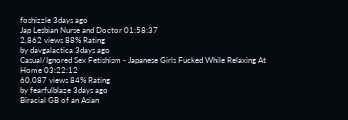foshizzle 3days ago
Jap Lesbian Nurse and Doctor 01:58:37
2,862 views 88% Rating
by davgalactica 3days ago
Casual/Ignored Sex Fetishism - Japanese Girls Fucked While Relaxing At Home 03:22:12
60,087 views 84% Rating
by fearfulblaze 3days ago
Biracial GB of an Asian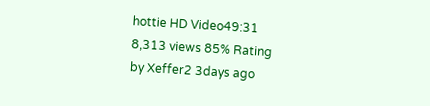hottie HD Video49:31
8,313 views 85% Rating
by Xeffer2 3days ago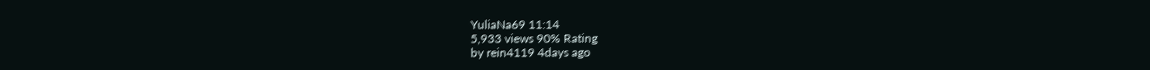YuliaNa69 11:14
5,933 views 90% Rating
by rein4119 4days ago